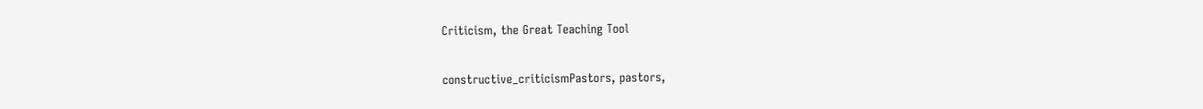Criticism, the Great Teaching Tool

constructive_criticismPastors, pastors,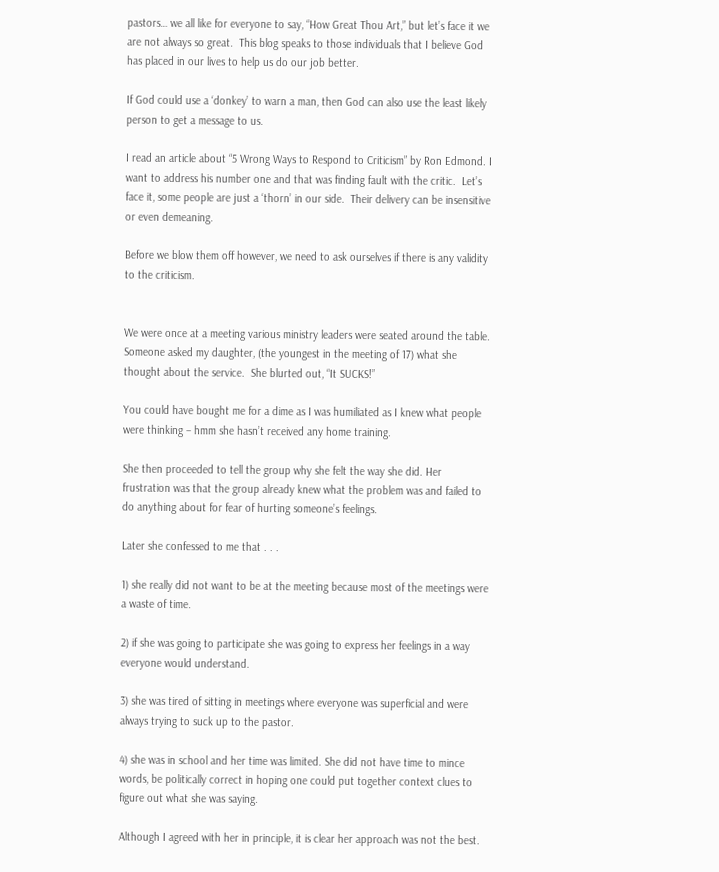pastors… we all like for everyone to say, “How Great Thou Art,” but let’s face it we are not always so great.  This blog speaks to those individuals that I believe God has placed in our lives to help us do our job better.

If God could use a ‘donkey’ to warn a man, then God can also use the least likely person to get a message to us.

I read an article about “5 Wrong Ways to Respond to Criticism” by Ron Edmond. I want to address his number one and that was finding fault with the critic.  Let’s face it, some people are just a ‘thorn’ in our side.  Their delivery can be insensitive or even demeaning.

Before we blow them off however, we need to ask ourselves if there is any validity to the criticism.


We were once at a meeting various ministry leaders were seated around the table.  Someone asked my daughter, (the youngest in the meeting of 17) what she thought about the service.  She blurted out, “It SUCKS!”

You could have bought me for a dime as I was humiliated as I knew what people were thinking – hmm she hasn’t received any home training.

She then proceeded to tell the group why she felt the way she did. Her frustration was that the group already knew what the problem was and failed to do anything about for fear of hurting someone’s feelings.

Later she confessed to me that . . .

1) she really did not want to be at the meeting because most of the meetings were a waste of time.

2) if she was going to participate she was going to express her feelings in a way everyone would understand.

3) she was tired of sitting in meetings where everyone was superficial and were always trying to suck up to the pastor.

4) she was in school and her time was limited. She did not have time to mince words, be politically correct in hoping one could put together context clues to figure out what she was saying.

Although I agreed with her in principle, it is clear her approach was not the best.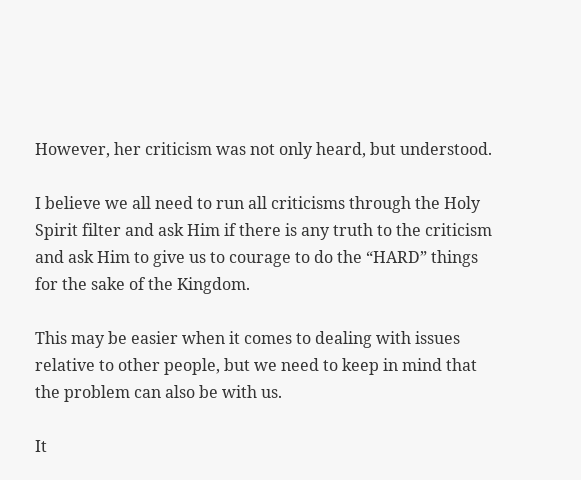However, her criticism was not only heard, but understood.

I believe we all need to run all criticisms through the Holy Spirit filter and ask Him if there is any truth to the criticism and ask Him to give us to courage to do the “HARD” things for the sake of the Kingdom.

This may be easier when it comes to dealing with issues relative to other people, but we need to keep in mind that the problem can also be with us.

It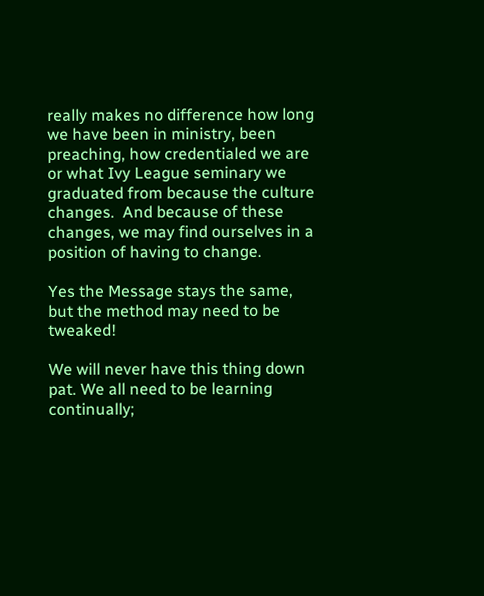really makes no difference how long we have been in ministry, been preaching, how credentialed we are or what Ivy League seminary we graduated from because the culture changes.  And because of these changes, we may find ourselves in a position of having to change.

Yes the Message stays the same, but the method may need to be tweaked!

We will never have this thing down pat. We all need to be learning continually;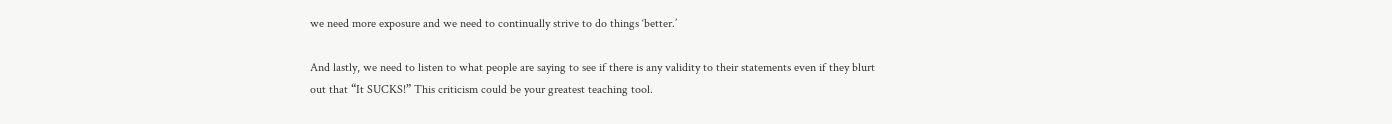we need more exposure and we need to continually strive to do things ‘better.’

And lastly, we need to listen to what people are saying to see if there is any validity to their statements even if they blurt out that “It SUCKS!” This criticism could be your greatest teaching tool.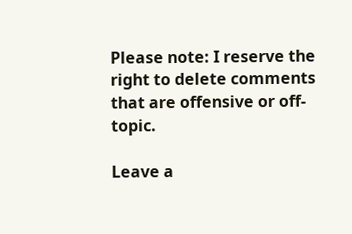Please note: I reserve the right to delete comments that are offensive or off-topic.

Leave a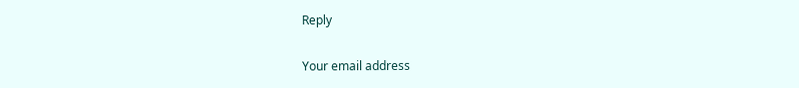Reply

Your email address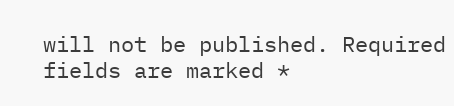will not be published. Required fields are marked *